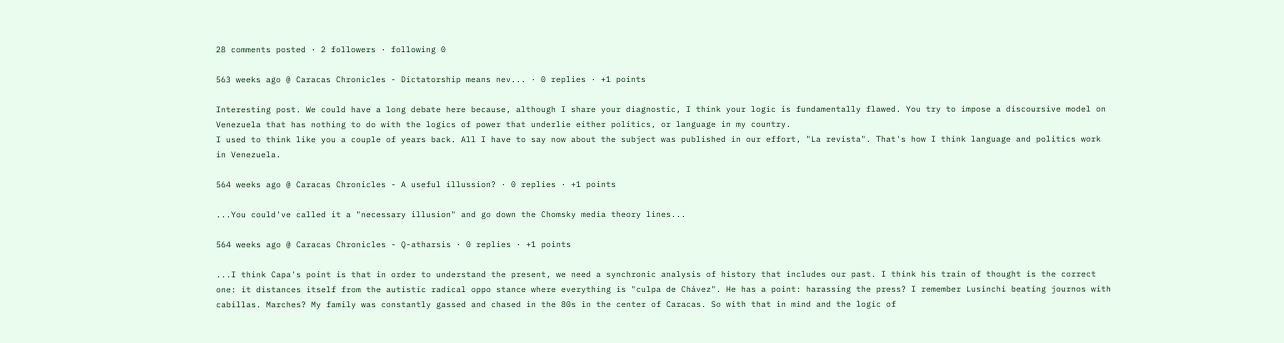28 comments posted · 2 followers · following 0

563 weeks ago @ Caracas Chronicles - Dictatorship means nev... · 0 replies · +1 points

Interesting post. We could have a long debate here because, although I share your diagnostic, I think your logic is fundamentally flawed. You try to impose a discoursive model on Venezuela that has nothing to do with the logics of power that underlie either politics, or language in my country.
I used to think like you a couple of years back. All I have to say now about the subject was published in our effort, "La revista". That's how I think language and politics work in Venezuela.

564 weeks ago @ Caracas Chronicles - A useful illussion? · 0 replies · +1 points

...You could've called it a "necessary illusion" and go down the Chomsky media theory lines...

564 weeks ago @ Caracas Chronicles - Q-atharsis · 0 replies · +1 points

...I think Capa's point is that in order to understand the present, we need a synchronic analysis of history that includes our past. I think his train of thought is the correct one: it distances itself from the autistic radical oppo stance where everything is "culpa de Chávez". He has a point: harassing the press? I remember Lusinchi beating journos with cabillas. Marches? My family was constantly gassed and chased in the 80s in the center of Caracas. So with that in mind and the logic of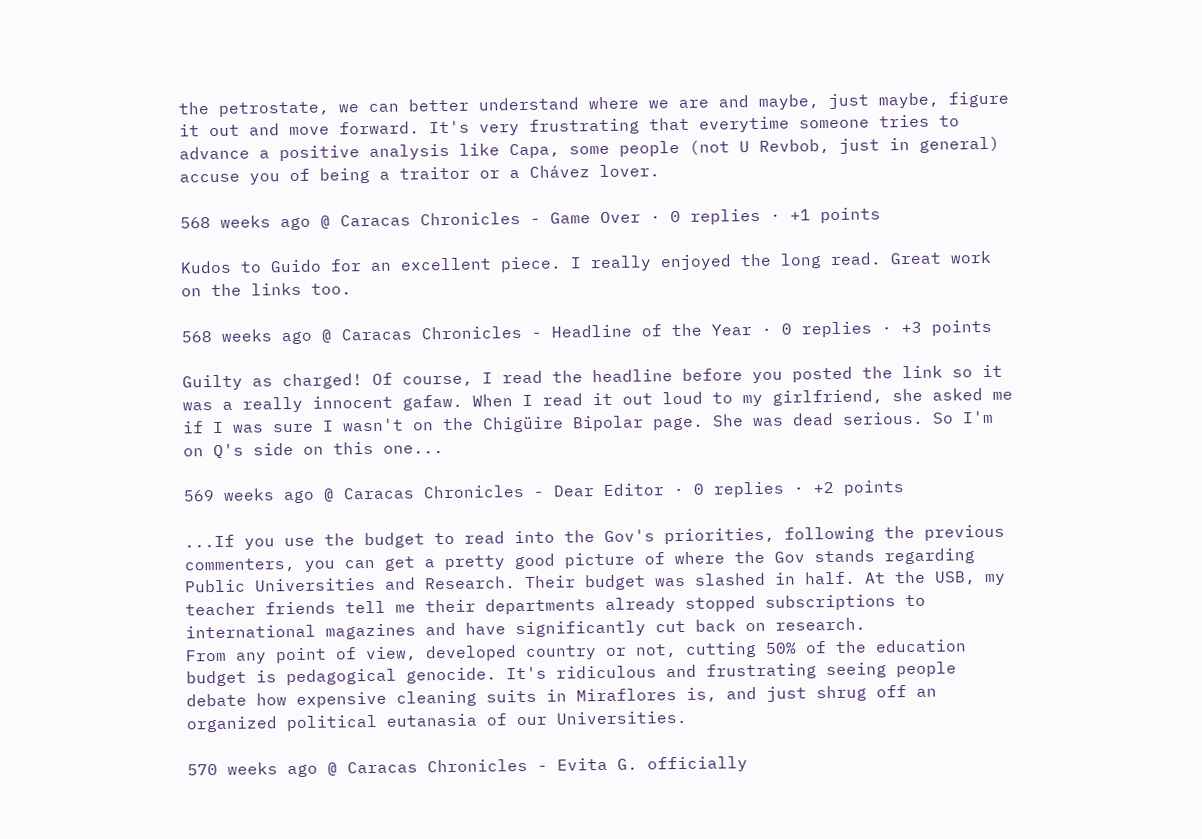the petrostate, we can better understand where we are and maybe, just maybe, figure it out and move forward. It's very frustrating that everytime someone tries to advance a positive analysis like Capa, some people (not U Revbob, just in general) accuse you of being a traitor or a Chávez lover.

568 weeks ago @ Caracas Chronicles - Game Over · 0 replies · +1 points

Kudos to Guido for an excellent piece. I really enjoyed the long read. Great work on the links too.

568 weeks ago @ Caracas Chronicles - Headline of the Year · 0 replies · +3 points

Guilty as charged! Of course, I read the headline before you posted the link so it was a really innocent gafaw. When I read it out loud to my girlfriend, she asked me if I was sure I wasn't on the Chigüire Bipolar page. She was dead serious. So I'm on Q's side on this one...

569 weeks ago @ Caracas Chronicles - Dear Editor · 0 replies · +2 points

...If you use the budget to read into the Gov's priorities, following the previous commenters, you can get a pretty good picture of where the Gov stands regarding Public Universities and Research. Their budget was slashed in half. At the USB, my teacher friends tell me their departments already stopped subscriptions to international magazines and have significantly cut back on research.
From any point of view, developed country or not, cutting 50% of the education budget is pedagogical genocide. It's ridiculous and frustrating seeing people debate how expensive cleaning suits in Miraflores is, and just shrug off an organized political eutanasia of our Universities.

570 weeks ago @ Caracas Chronicles - Evita G. officially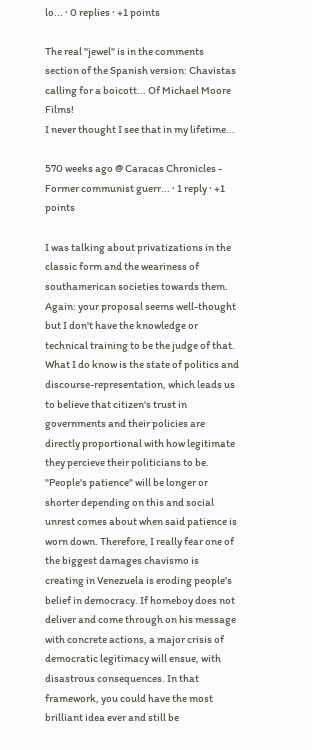lo... · 0 replies · +1 points

The real "jewel" is in the comments section of the Spanish version: Chavistas calling for a boicott... Of Michael Moore Films!
I never thought I see that in my lifetime...

570 weeks ago @ Caracas Chronicles - Former communist guerr... · 1 reply · +1 points

I was talking about privatizations in the classic form and the weariness of southamerican societies towards them. Again: your proposal seems well-thought but I don't have the knowledge or technical training to be the judge of that. What I do know is the state of politics and discourse-representation, which leads us to believe that citizen's trust in governments and their policies are directly proportional with how legitimate they percieve their politicians to be. "People's patience" will be longer or shorter depending on this and social unrest comes about when said patience is worn down. Therefore, I really fear one of the biggest damages chavismo is creating in Venezuela is eroding people's belief in democracy. If homeboy does not deliver and come through on his message with concrete actions, a major crisis of democratic legitimacy will ensue, with disastrous consequences. In that framework, you could have the most brilliant idea ever and still be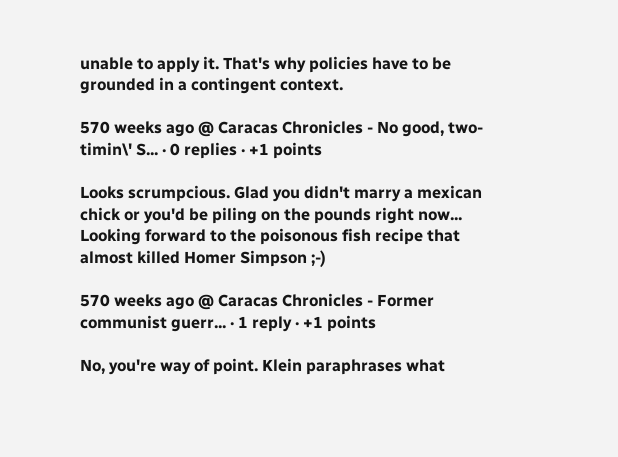unable to apply it. That's why policies have to be grounded in a contingent context.

570 weeks ago @ Caracas Chronicles - No good, two-timin\' S... · 0 replies · +1 points

Looks scrumpcious. Glad you didn't marry a mexican chick or you'd be piling on the pounds right now...
Looking forward to the poisonous fish recipe that almost killed Homer Simpson ;-)

570 weeks ago @ Caracas Chronicles - Former communist guerr... · 1 reply · +1 points

No, you're way of point. Klein paraphrases what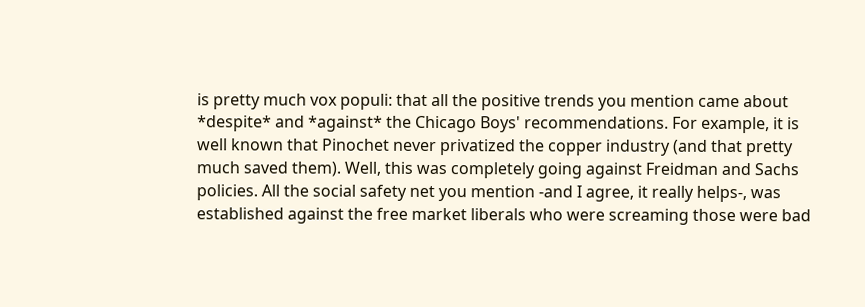is pretty much vox populi: that all the positive trends you mention came about *despite* and *against* the Chicago Boys' recommendations. For example, it is well known that Pinochet never privatized the copper industry (and that pretty much saved them). Well, this was completely going against Freidman and Sachs policies. All the social safety net you mention -and I agree, it really helps-, was established against the free market liberals who were screaming those were bad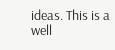ideas. This is a well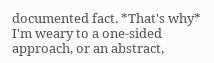documented fact. *That's why* I'm weary to a one-sided approach, or an abstract,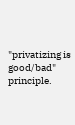"privatizing is good/bad" principle.